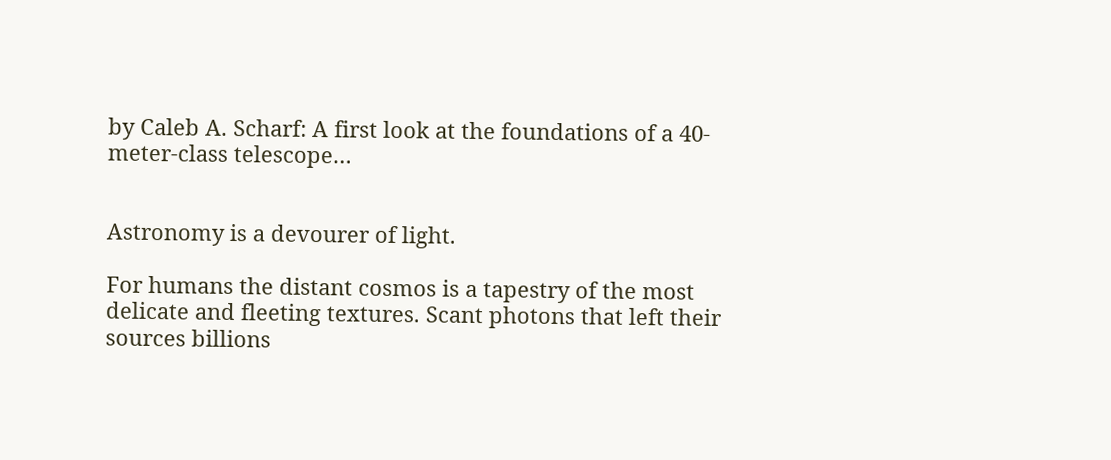by Caleb A. Scharf: A first look at the foundations of a 40-meter-class telescope…


Astronomy is a devourer of light.

For humans the distant cosmos is a tapestry of the most delicate and fleeting textures. Scant photons that left their sources billions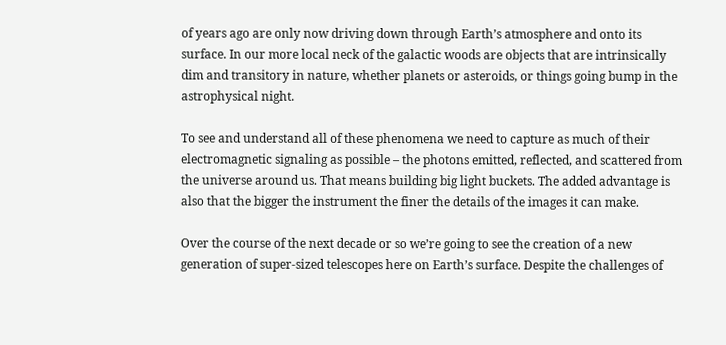of years ago are only now driving down through Earth’s atmosphere and onto its surface. In our more local neck of the galactic woods are objects that are intrinsically dim and transitory in nature, whether planets or asteroids, or things going bump in the astrophysical night.

To see and understand all of these phenomena we need to capture as much of their electromagnetic signaling as possible – the photons emitted, reflected, and scattered from the universe around us. That means building big light buckets. The added advantage is also that the bigger the instrument the finer the details of the images it can make.

Over the course of the next decade or so we’re going to see the creation of a new generation of super-sized telescopes here on Earth’s surface. Despite the challenges of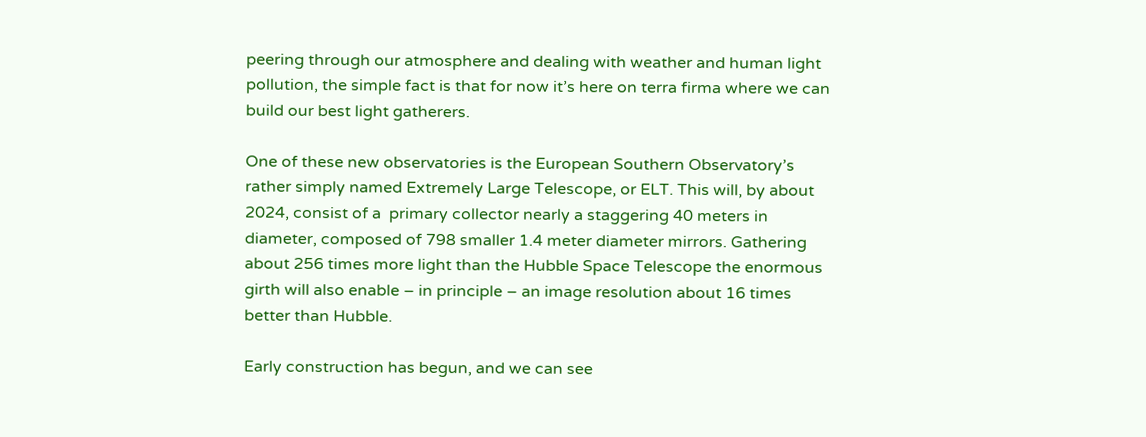peering through our atmosphere and dealing with weather and human light pollution, the simple fact is that for now it’s here on terra firma where we can build our best light gatherers.

One of these new observatories is the European Southern Observatory’s rather simply named Extremely Large Telescope, or ELT. This will, by about 2024, consist of a  primary collector nearly a staggering 40 meters in diameter, composed of 798 smaller 1.4 meter diameter mirrors. Gathering about 256 times more light than the Hubble Space Telescope the enormous girth will also enable – in principle – an image resolution about 16 times better than Hubble.

Early construction has begun, and we can see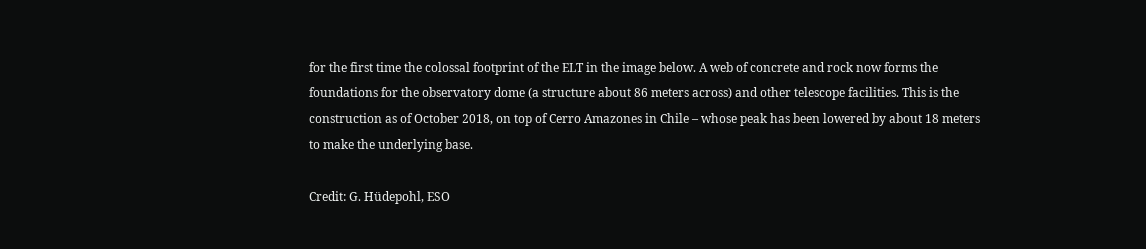for the first time the colossal footprint of the ELT in the image below. A web of concrete and rock now forms the foundations for the observatory dome (a structure about 86 meters across) and other telescope facilities. This is the construction as of October 2018, on top of Cerro Amazones in Chile – whose peak has been lowered by about 18 meters to make the underlying base.

Credit: G. Hüdepohl, ESO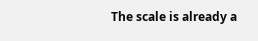The scale is already a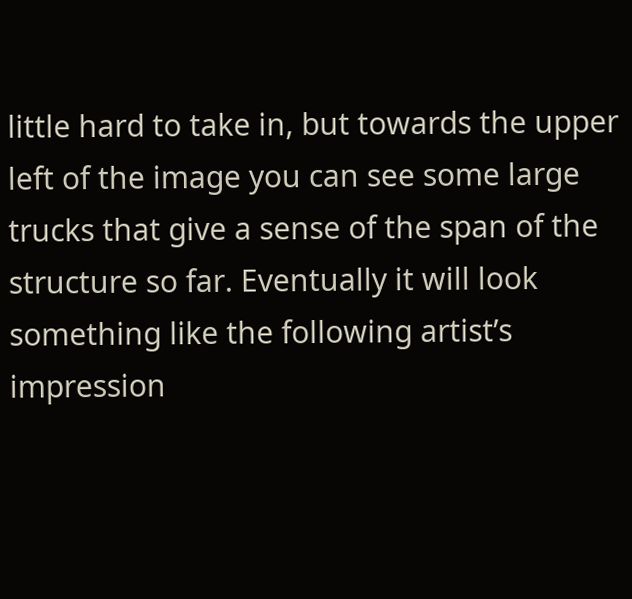little hard to take in, but towards the upper left of the image you can see some large trucks that give a sense of the span of the structure so far. Eventually it will look something like the following artist’s impression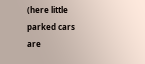(here little parked cars are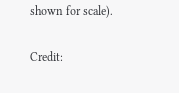shown for scale).

Credit: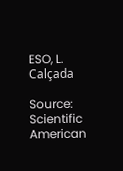ESO, L. Calçada

Source: Scientific American